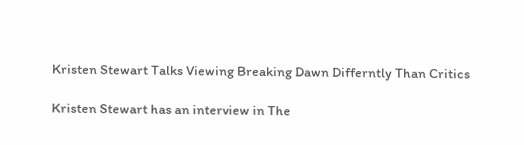Kristen Stewart Talks Viewing Breaking Dawn Differntly Than Critics

Kristen Stewart has an interview in The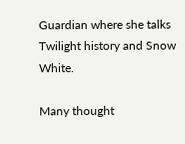Guardian where she talks Twilight history and Snow White.

Many thought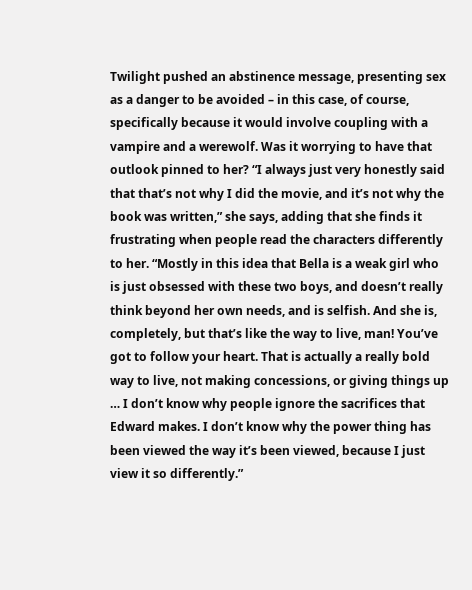Twilight pushed an abstinence message, presenting sex as a danger to be avoided – in this case, of course, specifically because it would involve coupling with a vampire and a werewolf. Was it worrying to have that outlook pinned to her? “I always just very honestly said that that’s not why I did the movie, and it’s not why the book was written,” she says, adding that she finds it frustrating when people read the characters differently to her. “Mostly in this idea that Bella is a weak girl who is just obsessed with these two boys, and doesn’t really think beyond her own needs, and is selfish. And she is, completely, but that’s like the way to live, man! You’ve got to follow your heart. That is actually a really bold way to live, not making concessions, or giving things up … I don’t know why people ignore the sacrifices that Edward makes. I don’t know why the power thing has been viewed the way it’s been viewed, because I just view it so differently.”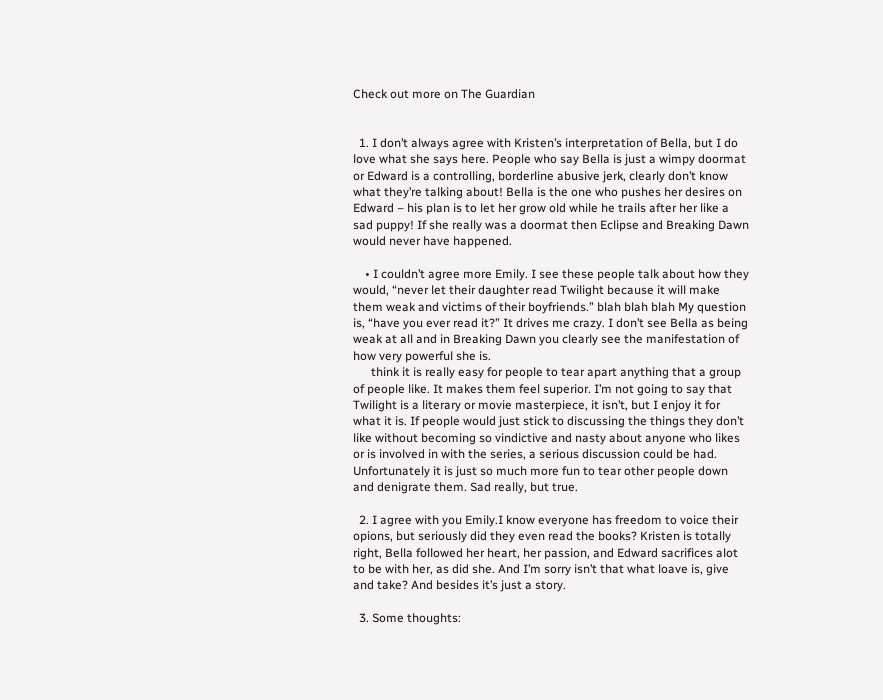Check out more on The Guardian


  1. I don’t always agree with Kristen’s interpretation of Bella, but I do love what she says here. People who say Bella is just a wimpy doormat or Edward is a controlling, borderline abusive jerk, clearly don’t know what they’re talking about! Bella is the one who pushes her desires on Edward – his plan is to let her grow old while he trails after her like a sad puppy! If she really was a doormat then Eclipse and Breaking Dawn would never have happened.

    • I couldn’t agree more Emily. I see these people talk about how they would, “never let their daughter read Twilight because it will make them weak and victims of their boyfriends.” blah blah blah My question is, “have you ever read it?” It drives me crazy. I don’t see Bella as being weak at all and in Breaking Dawn you clearly see the manifestation of how very powerful she is.
      think it is really easy for people to tear apart anything that a group of people like. It makes them feel superior. I’m not going to say that Twilight is a literary or movie masterpiece, it isn’t, but I enjoy it for what it is. If people would just stick to discussing the things they don’t like without becoming so vindictive and nasty about anyone who likes or is involved in with the series, a serious discussion could be had. Unfortunately it is just so much more fun to tear other people down and denigrate them. Sad really, but true.

  2. I agree with you Emily.I know everyone has freedom to voice their opions, but seriously did they even read the books? Kristen is totally right, Bella followed her heart, her passion, and Edward sacrifices alot to be with her, as did she. And I’m sorry isn’t that what loave is, give and take? And besides it’s just a story.

  3. Some thoughts: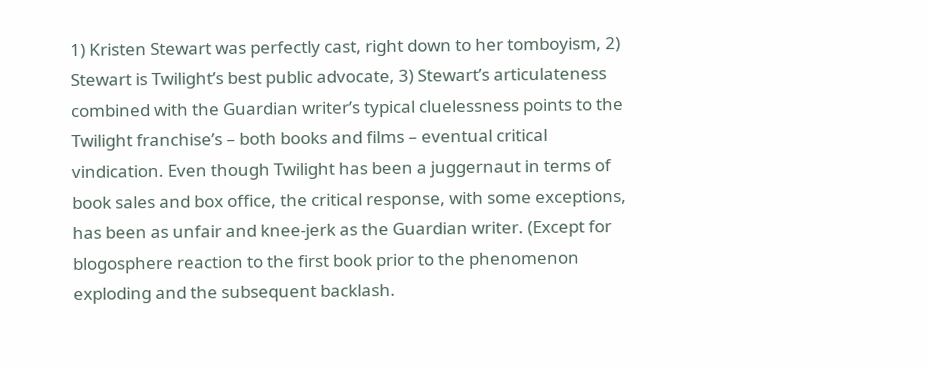1) Kristen Stewart was perfectly cast, right down to her tomboyism, 2) Stewart is Twilight’s best public advocate, 3) Stewart’s articulateness combined with the Guardian writer’s typical cluelessness points to the Twilight franchise’s – both books and films – eventual critical vindication. Even though Twilight has been a juggernaut in terms of book sales and box office, the critical response, with some exceptions, has been as unfair and knee-jerk as the Guardian writer. (Except for blogosphere reaction to the first book prior to the phenomenon exploding and the subsequent backlash.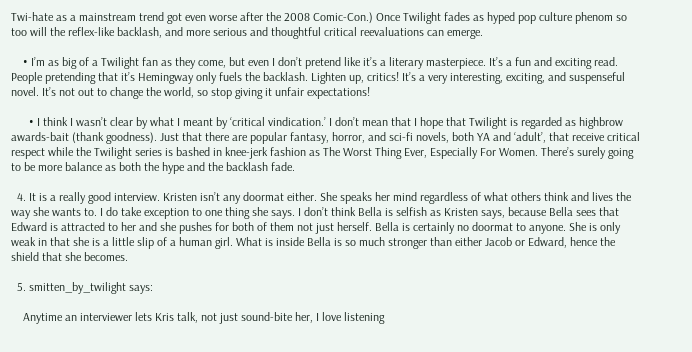Twi-hate as a mainstream trend got even worse after the 2008 Comic-Con.) Once Twilight fades as hyped pop culture phenom so too will the reflex-like backlash, and more serious and thoughtful critical reevaluations can emerge.

    • I’m as big of a Twilight fan as they come, but even I don’t pretend like it’s a literary masterpiece. It’s a fun and exciting read. People pretending that it’s Hemingway only fuels the backlash. Lighten up, critics! It’s a very interesting, exciting, and suspenseful novel. It’s not out to change the world, so stop giving it unfair expectations!

      • I think I wasn’t clear by what I meant by ‘critical vindication.’ I don’t mean that I hope that Twilight is regarded as highbrow awards-bait (thank goodness). Just that there are popular fantasy, horror, and sci-fi novels, both YA and ‘adult’, that receive critical respect while the Twilight series is bashed in knee-jerk fashion as The Worst Thing Ever, Especially For Women. There’s surely going to be more balance as both the hype and the backlash fade.

  4. It is a really good interview. Kristen isn’t any doormat either. She speaks her mind regardless of what others think and lives the way she wants to. I do take exception to one thing she says. I don’t think Bella is selfish as Kristen says, because Bella sees that Edward is attracted to her and she pushes for both of them not just herself. Bella is certainly no doormat to anyone. She is only weak in that she is a little slip of a human girl. What is inside Bella is so much stronger than either Jacob or Edward, hence the shield that she becomes.

  5. smitten_by_twilight says:

    Anytime an interviewer lets Kris talk, not just sound-bite her, I love listening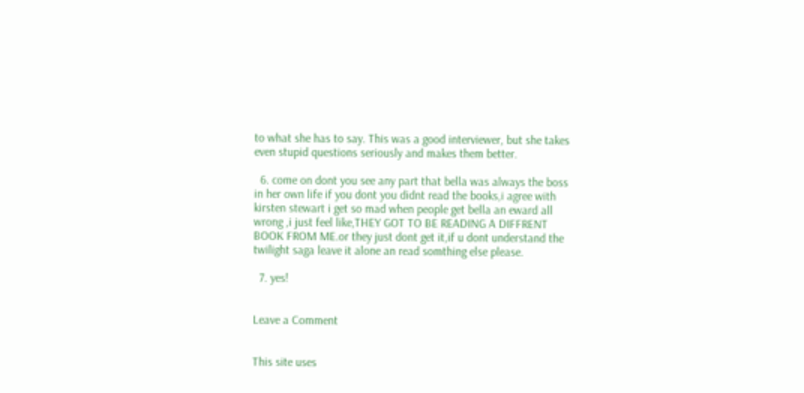to what she has to say. This was a good interviewer, but she takes even stupid questions seriously and makes them better.

  6. come on dont you see any part that bella was always the boss in her own life if you dont you didnt read the books,i agree with kirsten stewart i get so mad when people get bella an eward all wrong ,i just feel like,THEY GOT TO BE READING A DIFFRENT BOOK FROM ME.or they just dont get it,if u dont understand the twilight saga leave it alone an read somthing else please.

  7. yes!


Leave a Comment


This site uses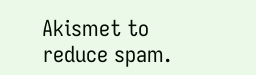Akismet to reduce spam.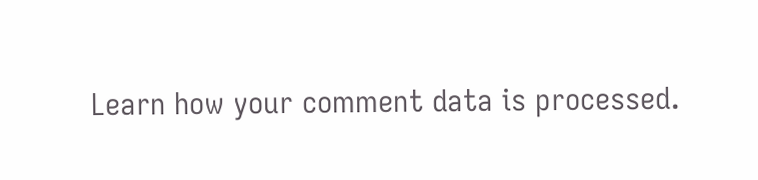Learn how your comment data is processed.